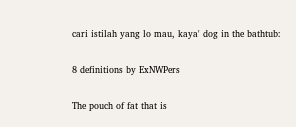cari istilah yang lo mau, kaya' dog in the bathtub:

8 definitions by ExNWPers

The pouch of fat that is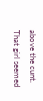above the cunt.
That girl seemed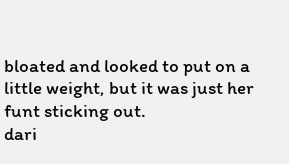bloated and looked to put on a little weight, but it was just her funt sticking out.
dari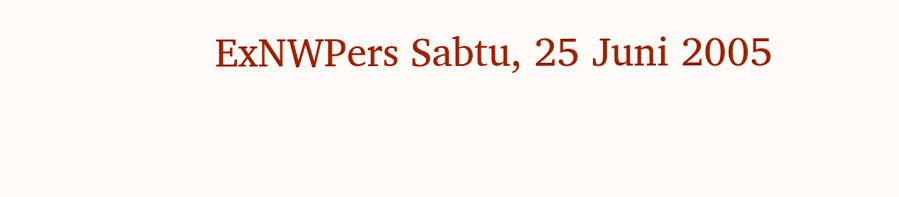ExNWPers Sabtu, 25 Juni 2005